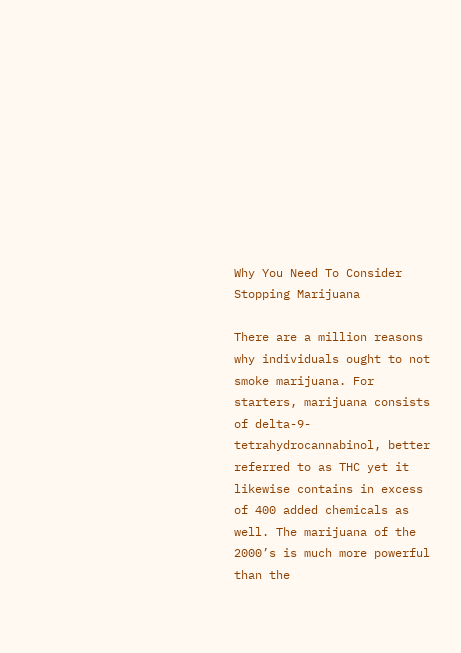Why You Need To Consider Stopping Marijuana

There are a million reasons why individuals ought to not smoke marijuana. For starters, marijuana consists of delta-9-tetrahydrocannabinol, better referred to as THC yet it likewise contains in excess of 400 added chemicals as well. The marijuana of the 2000’s is much more powerful than the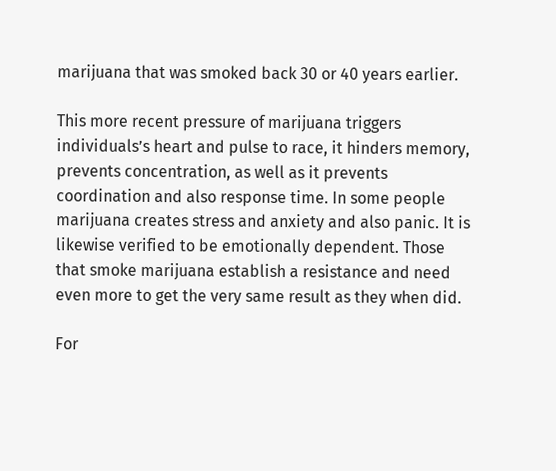marijuana that was smoked back 30 or 40 years earlier.

This more recent pressure of marijuana triggers individuals’s heart and pulse to race, it hinders memory, prevents concentration, as well as it prevents coordination and also response time. In some people marijuana creates stress and anxiety and also panic. It is likewise verified to be emotionally dependent. Those that smoke marijuana establish a resistance and need even more to get the very same result as they when did.

For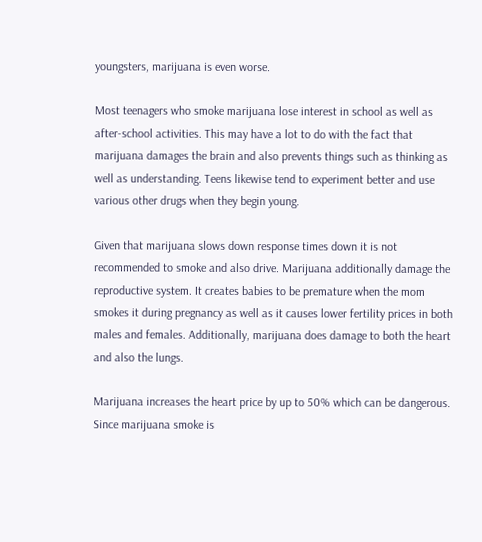youngsters, marijuana is even worse.

Most teenagers who smoke marijuana lose interest in school as well as after-school activities. This may have a lot to do with the fact that marijuana damages the brain and also prevents things such as thinking as well as understanding. Teens likewise tend to experiment better and use various other drugs when they begin young.

Given that marijuana slows down response times down it is not recommended to smoke and also drive. Marijuana additionally damage the reproductive system. It creates babies to be premature when the mom smokes it during pregnancy as well as it causes lower fertility prices in both males and females. Additionally, marijuana does damage to both the heart and also the lungs.

Marijuana increases the heart price by up to 50% which can be dangerous. Since marijuana smoke is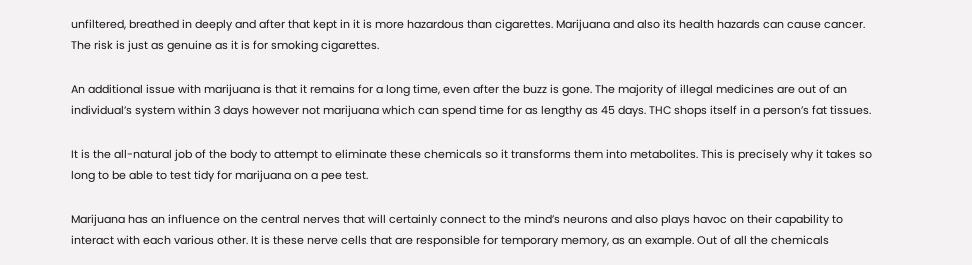unfiltered, breathed in deeply and after that kept in it is more hazardous than cigarettes. Marijuana and also its health hazards can cause cancer. The risk is just as genuine as it is for smoking cigarettes.

An additional issue with marijuana is that it remains for a long time, even after the buzz is gone. The majority of illegal medicines are out of an individual’s system within 3 days however not marijuana which can spend time for as lengthy as 45 days. THC shops itself in a person’s fat tissues.

It is the all-natural job of the body to attempt to eliminate these chemicals so it transforms them into metabolites. This is precisely why it takes so long to be able to test tidy for marijuana on a pee test.

Marijuana has an influence on the central nerves that will certainly connect to the mind’s neurons and also plays havoc on their capability to interact with each various other. It is these nerve cells that are responsible for temporary memory, as an example. Out of all the chemicals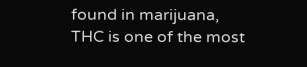found in marijuana, THC is one of the most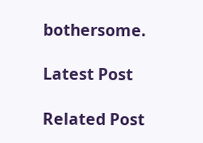bothersome.

Latest Post

Related Post